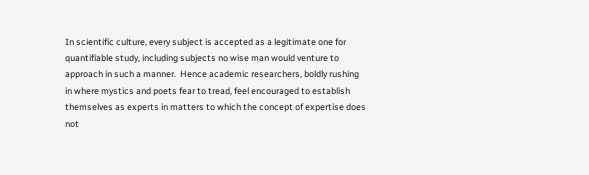In scientific culture, every subject is accepted as a legitimate one for quantifiable study, including subjects no wise man would venture to approach in such a manner.  Hence academic researchers, boldly rushing in where mystics and poets fear to tread, feel encouraged to establish themselves as experts in matters to which the concept of expertise does not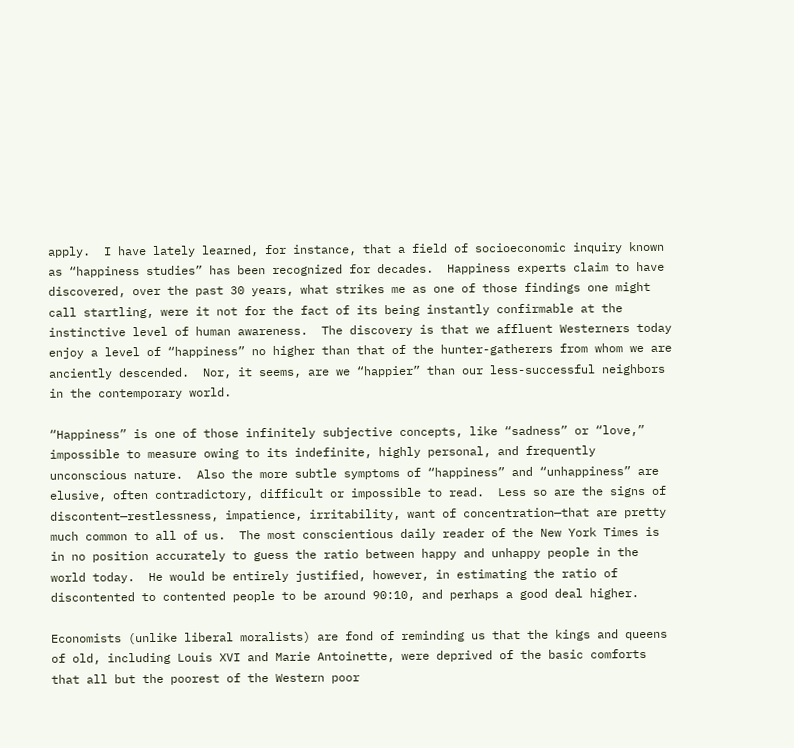apply.  I have lately learned, for instance, that a field of socioeconomic inquiry known as “happiness studies” has been recognized for decades.  Happiness experts claim to have discovered, over the past 30 years, what strikes me as one of those findings one might call startling, were it not for the fact of its being instantly confirmable at the instinctive level of human awareness.  The discovery is that we affluent Westerners today enjoy a level of “happiness” no higher than that of the hunter-gatherers from whom we are anciently descended.  Nor, it seems, are we “happier” than our less-successful neighbors in the contemporary world.

“Happiness” is one of those infinitely subjective concepts, like “sadness” or “love,” impossible to measure owing to its indefinite, highly personal, and frequently unconscious nature.  Also the more subtle symptoms of “happiness” and “unhappiness” are elusive, often contradictory, difficult or impossible to read.  Less so are the signs of discontent—restlessness, impatience, irritability, want of concentration—that are pretty much common to all of us.  The most conscientious daily reader of the New York Times is in no position accurately to guess the ratio between happy and unhappy people in the world today.  He would be entirely justified, however, in estimating the ratio of discontented to contented people to be around 90:10, and perhaps a good deal higher.

Economists (unlike liberal moralists) are fond of reminding us that the kings and queens of old, including Louis XVI and Marie Antoinette, were deprived of the basic comforts that all but the poorest of the Western poor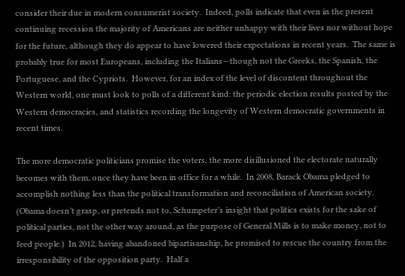consider their due in modern consumerist society.  Indeed, polls indicate that even in the present continuing recession the majority of Americans are neither unhappy with their lives nor without hope for the future, although they do appear to have lowered their expectations in recent years.  The same is probably true for most Europeans, including the Italians—though not the Greeks, the Spanish, the Portuguese, and the Cypriots.  However, for an index of the level of discontent throughout the Western world, one must look to polls of a different kind: the periodic election results posted by the Western democracies, and statistics recording the longevity of Western democratic governments in recent times.

The more democratic politicians promise the voters, the more disillusioned the electorate naturally becomes with them, once they have been in office for a while.  In 2008, Barack Obama pledged to accomplish nothing less than the political transformation and reconciliation of American society.  (Obama doesn’t grasp, or pretends not to, Schumpeter’s insight that politics exists for the sake of political parties, not the other way around, as the purpose of General Mills is to make money, not to feed people.)  In 2012, having abandoned bipartisanship, he promised to rescue the country from the irresponsibility of the opposition party.  Half a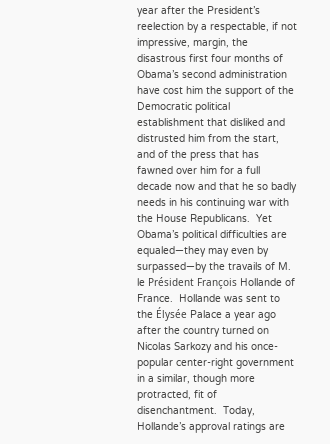year after the President’s reelection by a respectable, if not impressive, margin, the disastrous first four months of Obama’s second administration have cost him the support of the Democratic political establishment that disliked and distrusted him from the start, and of the press that has fawned over him for a full decade now and that he so badly needs in his continuing war with the House Republicans.  Yet Obama’s political difficulties are equaled—they may even by surpassed—by the travails of M. le Président François Hollande of France.  Hollande was sent to the Élysée Palace a year ago after the country turned on Nicolas Sarkozy and his once-popular center-right government in a similar, though more protracted, fit of disenchantment.  Today, Hollande’s approval ratings are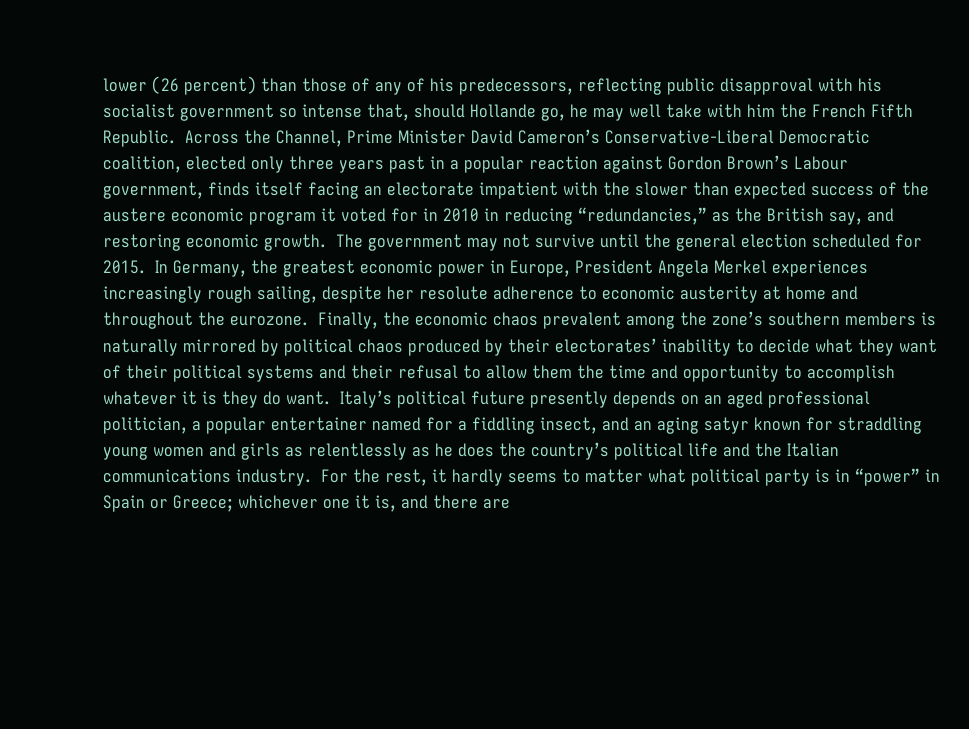lower (26 percent) than those of any of his predecessors, reflecting public disapproval with his socialist government so intense that, should Hollande go, he may well take with him the French Fifth Republic.  Across the Channel, Prime Minister David Cameron’s Conservative-Liberal Democratic coalition, elected only three years past in a popular reaction against Gordon Brown’s Labour government, finds itself facing an electorate impatient with the slower than expected success of the austere economic program it voted for in 2010 in reducing “redundancies,” as the British say, and restoring economic growth.  The government may not survive until the general election scheduled for 2015.  In Germany, the greatest economic power in Europe, President Angela Merkel experiences increasingly rough sailing, despite her resolute adherence to economic austerity at home and throughout the eurozone.  Finally, the economic chaos prevalent among the zone’s southern members is naturally mirrored by political chaos produced by their electorates’ inability to decide what they want of their political systems and their refusal to allow them the time and opportunity to accomplish whatever it is they do want.  Italy’s political future presently depends on an aged professional politician, a popular entertainer named for a fiddling insect, and an aging satyr known for straddling young women and girls as relentlessly as he does the country’s political life and the Italian communications industry.  For the rest, it hardly seems to matter what political party is in “power” in Spain or Greece; whichever one it is, and there are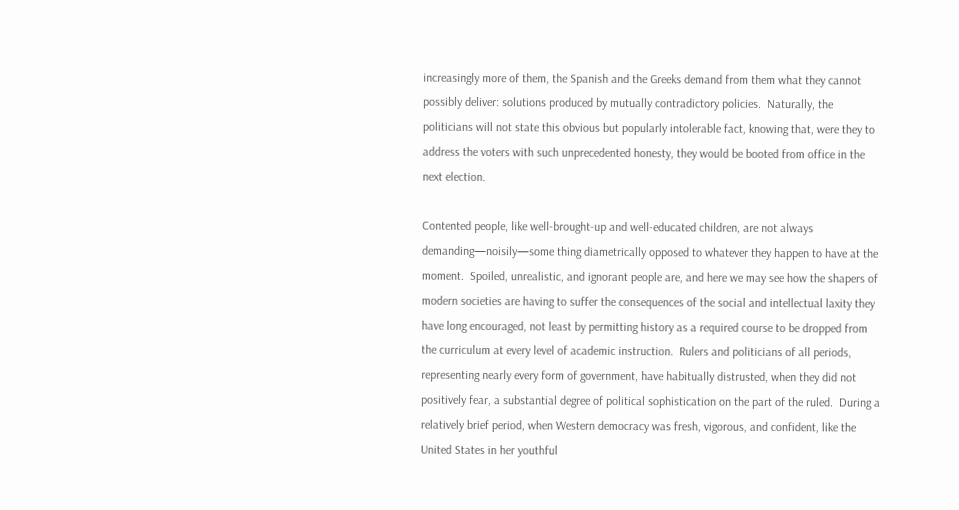increasingly more of them, the Spanish and the Greeks demand from them what they cannot possibly deliver: solutions produced by mutually contradictory policies.  Naturally, the politicians will not state this obvious but popularly intolerable fact, knowing that, were they to address the voters with such unprecedented honesty, they would be booted from office in the next election.

Contented people, like well-brought-up and well-educated children, are not always demanding—noisily—some thing diametrically opposed to whatever they happen to have at the moment.  Spoiled, unrealistic, and ignorant people are, and here we may see how the shapers of modern societies are having to suffer the consequences of the social and intellectual laxity they have long encouraged, not least by permitting history as a required course to be dropped from the curriculum at every level of academic instruction.  Rulers and politicians of all periods, representing nearly every form of government, have habitually distrusted, when they did not positively fear, a substantial degree of political sophistication on the part of the ruled.  During a relatively brief period, when Western democracy was fresh, vigorous, and confident, like the United States in her youthful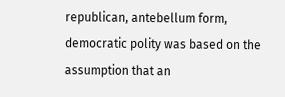republican, antebellum form, democratic polity was based on the assumption that an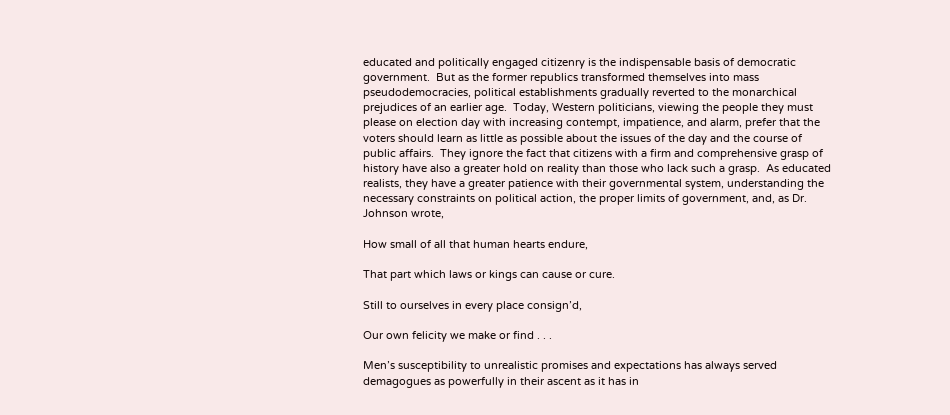educated and politically engaged citizenry is the indispensable basis of democratic government.  But as the former republics transformed themselves into mass pseudodemocracies, political establishments gradually reverted to the monarchical prejudices of an earlier age.  Today, Western politicians, viewing the people they must please on election day with increasing contempt, impatience, and alarm, prefer that the voters should learn as little as possible about the issues of the day and the course of public affairs.  They ignore the fact that citizens with a firm and comprehensive grasp of history have also a greater hold on reality than those who lack such a grasp.  As educated realists, they have a greater patience with their governmental system, understanding the necessary constraints on political action, the proper limits of government, and, as Dr. Johnson wrote,

How small of all that human hearts endure,

That part which laws or kings can cause or cure.

Still to ourselves in every place consign’d,

Our own felicity we make or find . . .

Men’s susceptibility to unrealistic promises and expectations has always served demagogues as powerfully in their ascent as it has in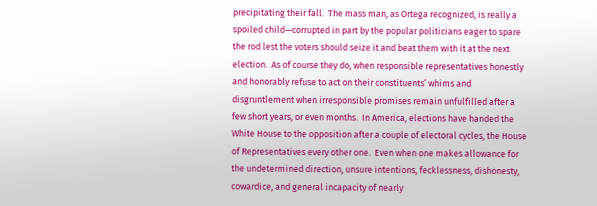precipitating their fall.  The mass man, as Ortega recognized, is really a spoiled child—corrupted in part by the popular politicians eager to spare the rod lest the voters should seize it and beat them with it at the next election.  As of course they do, when responsible representatives honestly and honorably refuse to act on their constituents’ whims and disgruntlement when irresponsible promises remain unfulfilled after a few short years, or even months.  In America, elections have handed the White House to the opposition after a couple of electoral cycles, the House of Representatives every other one.  Even when one makes allowance for the undetermined direction, unsure intentions, fecklessness, dishonesty, cowardice, and general incapacity of nearly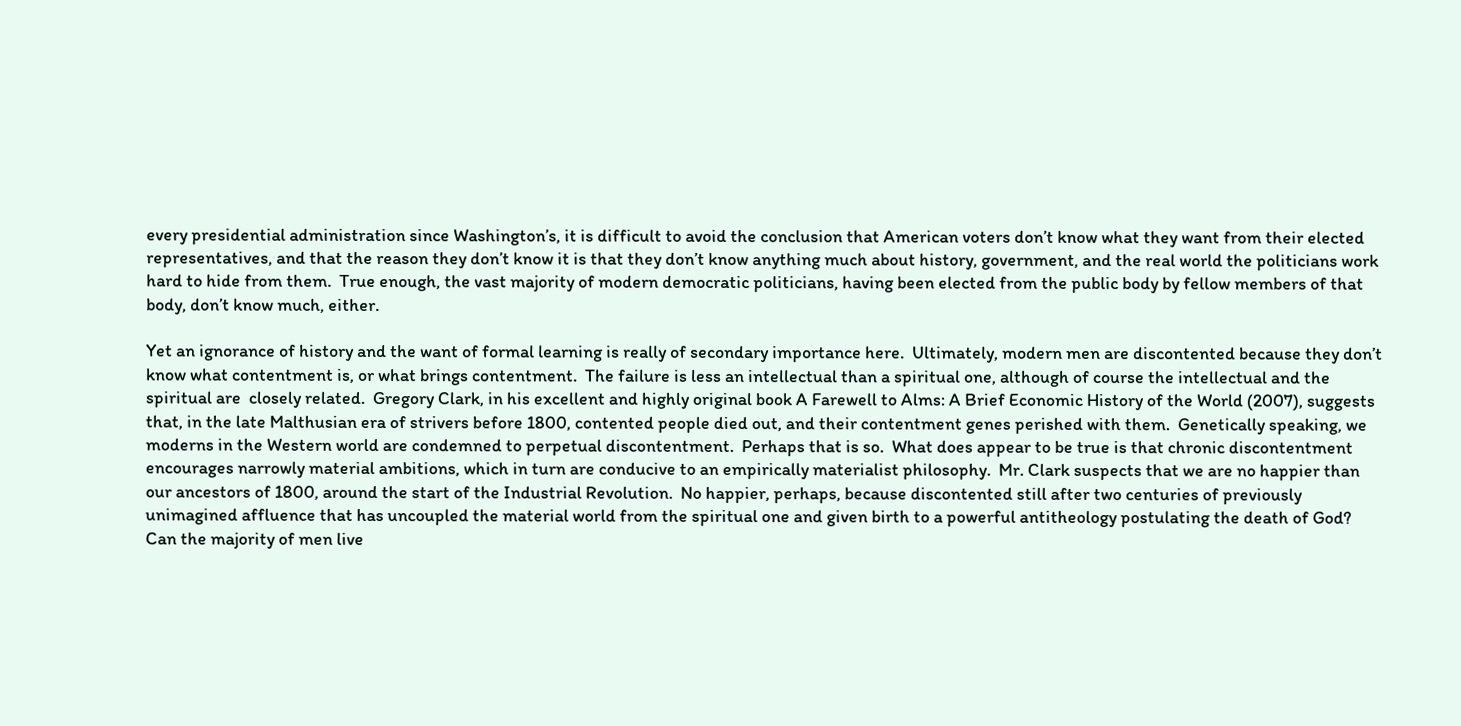every presidential administration since Washington’s, it is difficult to avoid the conclusion that American voters don’t know what they want from their elected representatives, and that the reason they don’t know it is that they don’t know anything much about history, government, and the real world the politicians work hard to hide from them.  True enough, the vast majority of modern democratic politicians, having been elected from the public body by fellow members of that body, don’t know much, either.

Yet an ignorance of history and the want of formal learning is really of secondary importance here.  Ultimately, modern men are discontented because they don’t know what contentment is, or what brings contentment.  The failure is less an intellectual than a spiritual one, although of course the intellectual and the spiritual are  closely related.  Gregory Clark, in his excellent and highly original book A Farewell to Alms: A Brief Economic History of the World (2007), suggests that, in the late Malthusian era of strivers before 1800, contented people died out, and their contentment genes perished with them.  Genetically speaking, we moderns in the Western world are condemned to perpetual discontentment.  Perhaps that is so.  What does appear to be true is that chronic discontentment encourages narrowly material ambitions, which in turn are conducive to an empirically materialist philosophy.  Mr. Clark suspects that we are no happier than our ancestors of 1800, around the start of the Industrial Revolution.  No happier, perhaps, because discontented still after two centuries of previously unimagined affluence that has uncoupled the material world from the spiritual one and given birth to a powerful antitheology postulating the death of God?  Can the majority of men live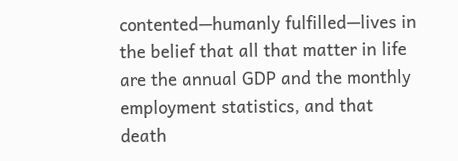contented—humanly fulfilled—lives in the belief that all that matter in life are the annual GDP and the monthly employment statistics, and that death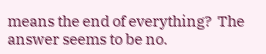means the end of everything?  The answer seems to be no.